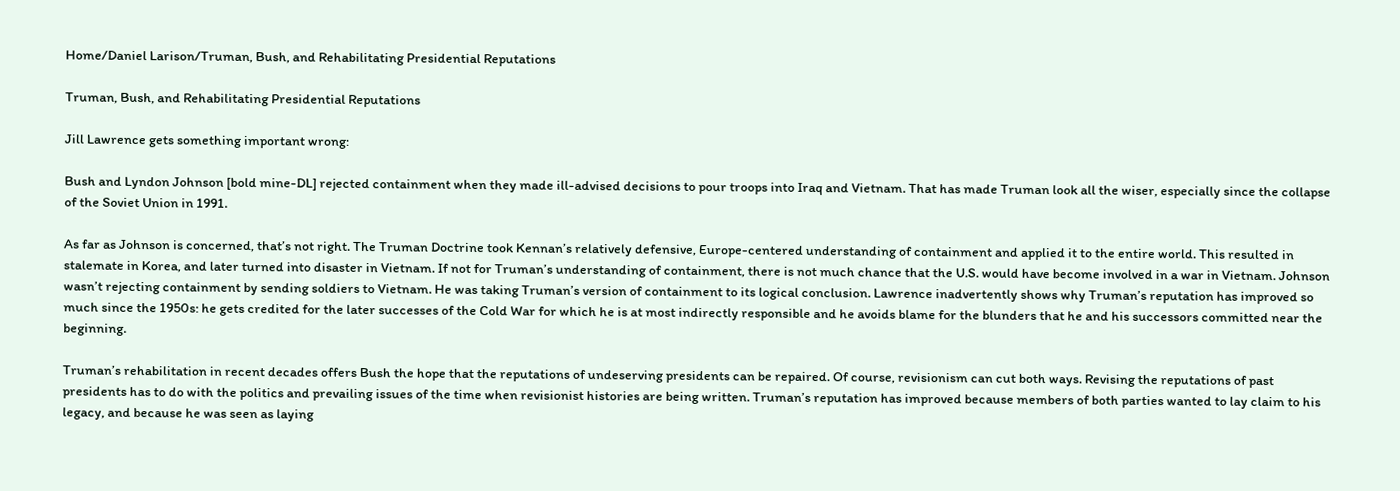Home/Daniel Larison/Truman, Bush, and Rehabilitating Presidential Reputations

Truman, Bush, and Rehabilitating Presidential Reputations

Jill Lawrence gets something important wrong:

Bush and Lyndon Johnson [bold mine-DL] rejected containment when they made ill-advised decisions to pour troops into Iraq and Vietnam. That has made Truman look all the wiser, especially since the collapse of the Soviet Union in 1991.

As far as Johnson is concerned, that’s not right. The Truman Doctrine took Kennan’s relatively defensive, Europe-centered understanding of containment and applied it to the entire world. This resulted in stalemate in Korea, and later turned into disaster in Vietnam. If not for Truman’s understanding of containment, there is not much chance that the U.S. would have become involved in a war in Vietnam. Johnson wasn’t rejecting containment by sending soldiers to Vietnam. He was taking Truman’s version of containment to its logical conclusion. Lawrence inadvertently shows why Truman’s reputation has improved so much since the 1950s: he gets credited for the later successes of the Cold War for which he is at most indirectly responsible and he avoids blame for the blunders that he and his successors committed near the beginning.

Truman’s rehabilitation in recent decades offers Bush the hope that the reputations of undeserving presidents can be repaired. Of course, revisionism can cut both ways. Revising the reputations of past presidents has to do with the politics and prevailing issues of the time when revisionist histories are being written. Truman’s reputation has improved because members of both parties wanted to lay claim to his legacy, and because he was seen as laying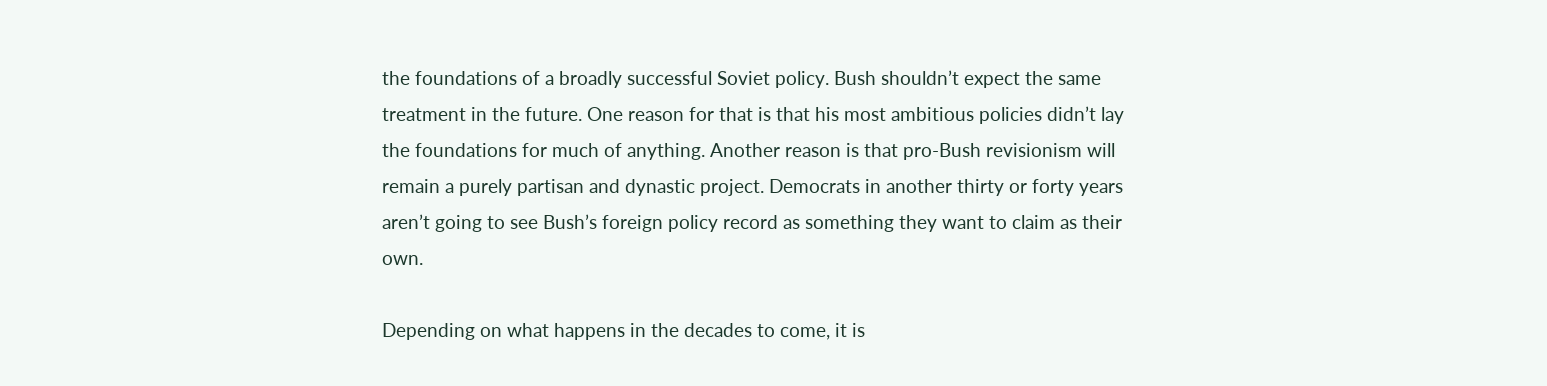the foundations of a broadly successful Soviet policy. Bush shouldn’t expect the same treatment in the future. One reason for that is that his most ambitious policies didn’t lay the foundations for much of anything. Another reason is that pro-Bush revisionism will remain a purely partisan and dynastic project. Democrats in another thirty or forty years aren’t going to see Bush’s foreign policy record as something they want to claim as their own.

Depending on what happens in the decades to come, it is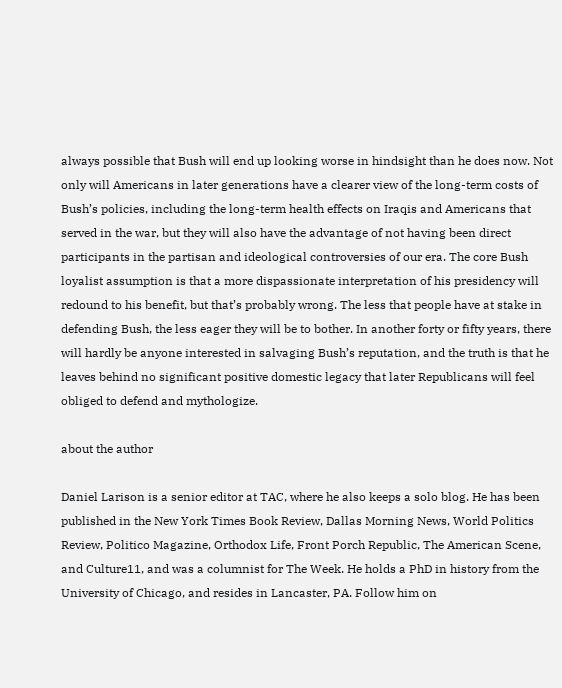always possible that Bush will end up looking worse in hindsight than he does now. Not only will Americans in later generations have a clearer view of the long-term costs of Bush’s policies, including the long-term health effects on Iraqis and Americans that served in the war, but they will also have the advantage of not having been direct participants in the partisan and ideological controversies of our era. The core Bush loyalist assumption is that a more dispassionate interpretation of his presidency will redound to his benefit, but that’s probably wrong. The less that people have at stake in defending Bush, the less eager they will be to bother. In another forty or fifty years, there will hardly be anyone interested in salvaging Bush’s reputation, and the truth is that he leaves behind no significant positive domestic legacy that later Republicans will feel obliged to defend and mythologize.

about the author

Daniel Larison is a senior editor at TAC, where he also keeps a solo blog. He has been published in the New York Times Book Review, Dallas Morning News, World Politics Review, Politico Magazine, Orthodox Life, Front Porch Republic, The American Scene, and Culture11, and was a columnist for The Week. He holds a PhD in history from the University of Chicago, and resides in Lancaster, PA. Follow him on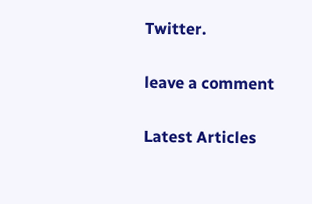Twitter.

leave a comment

Latest Articles